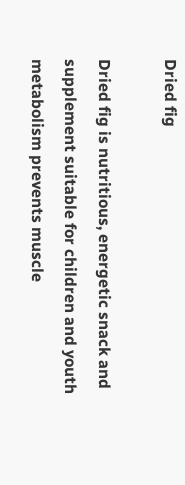Dried fig

Dried fig is nutritious, energetic snack and supplement suitable for children and youth metabolism prevents muscle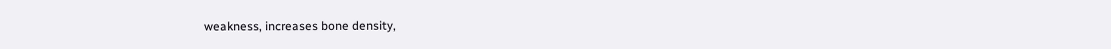weakness, increases bone density,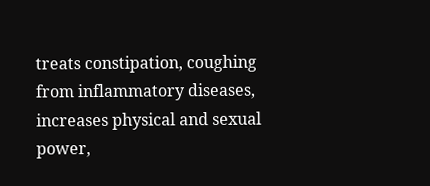treats constipation, coughing from inflammatory diseases, increases physical and sexual power,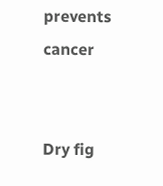prevents cancer


Dry fig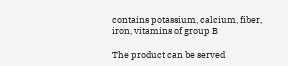contains potassium, calcium, fiber, iron, vitamins of group B

The product can be served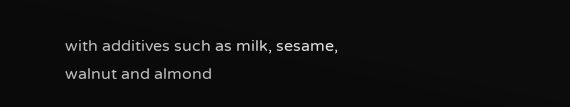with additives such as milk, sesame, walnut and almond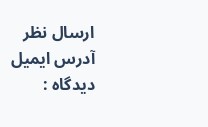ارسال نظر
آدرس ایمیل
دیدگاه :